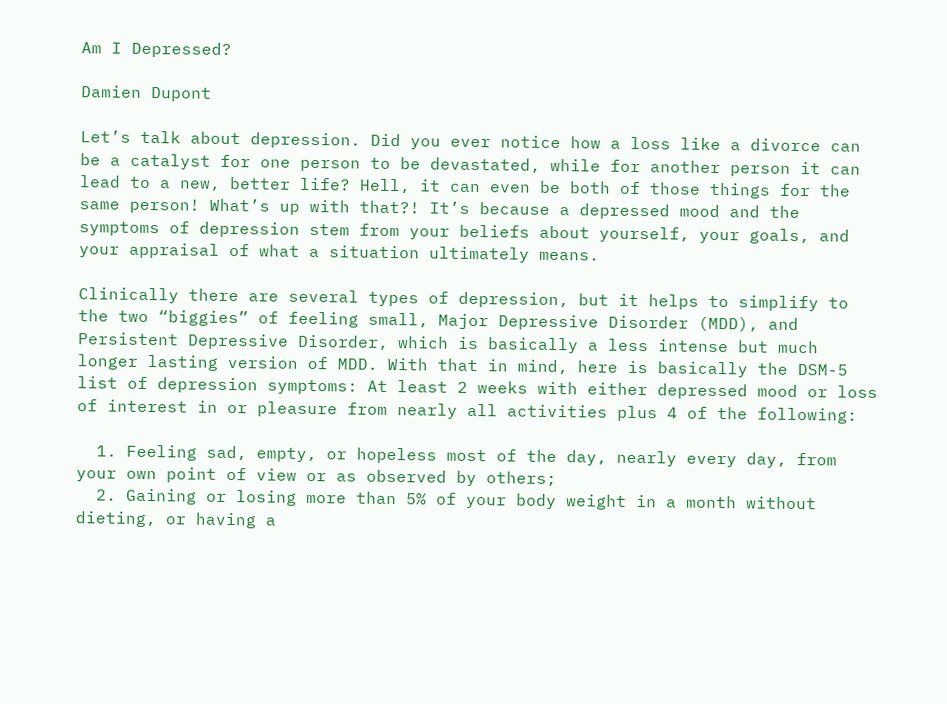Am I Depressed?

Damien Dupont

Let’s talk about depression. Did you ever notice how a loss like a divorce can be a catalyst for one person to be devastated, while for another person it can lead to a new, better life? Hell, it can even be both of those things for the same person! What’s up with that?! It’s because a depressed mood and the symptoms of depression stem from your beliefs about yourself, your goals, and your appraisal of what a situation ultimately means.

Clinically there are several types of depression, but it helps to simplify to the two “biggies” of feeling small, Major Depressive Disorder (MDD), and Persistent Depressive Disorder, which is basically a less intense but much longer lasting version of MDD. With that in mind, here is basically the DSM-5 list of depression symptoms: At least 2 weeks with either depressed mood or loss of interest in or pleasure from nearly all activities plus 4 of the following:

  1. Feeling sad, empty, or hopeless most of the day, nearly every day, from your own point of view or as observed by others;
  2. Gaining or losing more than 5% of your body weight in a month without dieting, or having a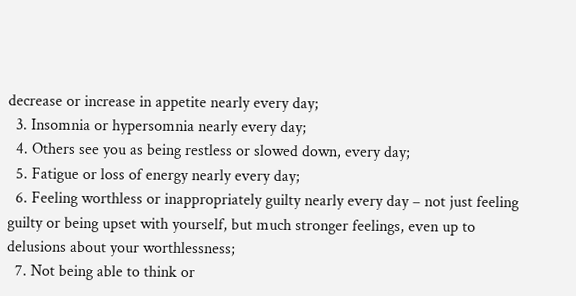decrease or increase in appetite nearly every day;
  3. Insomnia or hypersomnia nearly every day;
  4. Others see you as being restless or slowed down, every day;
  5. Fatigue or loss of energy nearly every day;
  6. Feeling worthless or inappropriately guilty nearly every day – not just feeling guilty or being upset with yourself, but much stronger feelings, even up to delusions about your worthlessness;
  7. Not being able to think or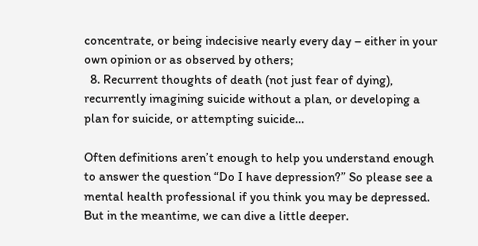concentrate, or being indecisive nearly every day – either in your own opinion or as observed by others;
  8. Recurrent thoughts of death (not just fear of dying), recurrently imagining suicide without a plan, or developing a plan for suicide, or attempting suicide…

Often definitions aren’t enough to help you understand enough to answer the question “Do I have depression?” So please see a mental health professional if you think you may be depressed. But in the meantime, we can dive a little deeper.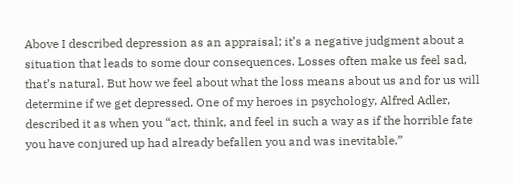Above I described depression as an appraisal; it’s a negative judgment about a situation that leads to some dour consequences. Losses often make us feel sad, that’s natural. But how we feel about what the loss means about us and for us will determine if we get depressed. One of my heroes in psychology, Alfred Adler, described it as when you “act, think, and feel in such a way as if the horrible fate you have conjured up had already befallen you and was inevitable.”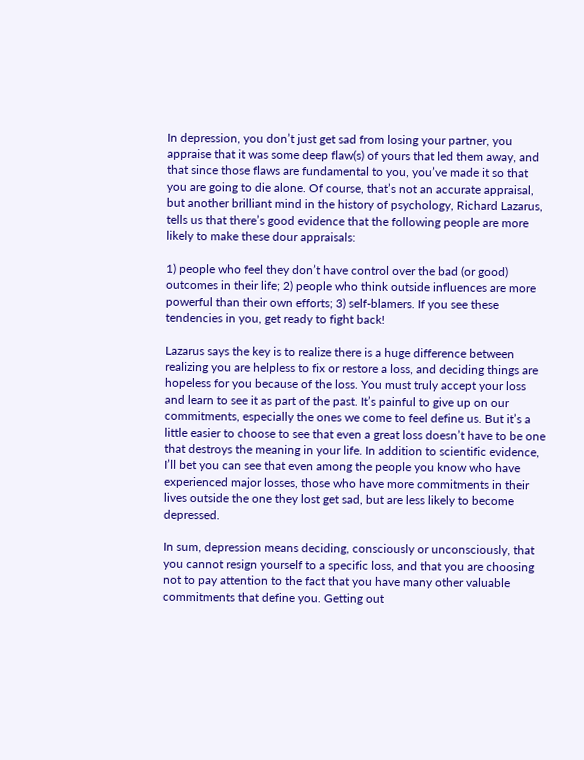In depression, you don’t just get sad from losing your partner, you appraise that it was some deep flaw(s) of yours that led them away, and that since those flaws are fundamental to you, you’ve made it so that you are going to die alone. Of course, that’s not an accurate appraisal, but another brilliant mind in the history of psychology, Richard Lazarus, tells us that there’s good evidence that the following people are more likely to make these dour appraisals:

1) people who feel they don’t have control over the bad (or good) outcomes in their life; 2) people who think outside influences are more powerful than their own efforts; 3) self-blamers. If you see these tendencies in you, get ready to fight back!

Lazarus says the key is to realize there is a huge difference between realizing you are helpless to fix or restore a loss, and deciding things are hopeless for you because of the loss. You must truly accept your loss and learn to see it as part of the past. It’s painful to give up on our commitments, especially the ones we come to feel define us. But it’s a little easier to choose to see that even a great loss doesn’t have to be one that destroys the meaning in your life. In addition to scientific evidence, I’ll bet you can see that even among the people you know who have experienced major losses, those who have more commitments in their lives outside the one they lost get sad, but are less likely to become depressed.

In sum, depression means deciding, consciously or unconsciously, that you cannot resign yourself to a specific loss, and that you are choosing not to pay attention to the fact that you have many other valuable commitments that define you. Getting out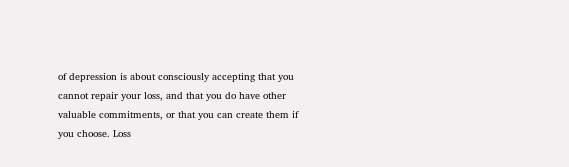of depression is about consciously accepting that you cannot repair your loss, and that you do have other valuable commitments, or that you can create them if you choose. Loss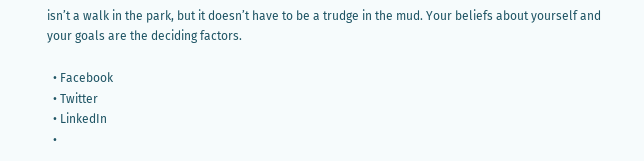isn’t a walk in the park, but it doesn’t have to be a trudge in the mud. Your beliefs about yourself and your goals are the deciding factors.

  • Facebook
  • Twitter
  • LinkedIn
  •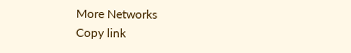More Networks
Copy link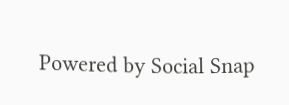Powered by Social Snap